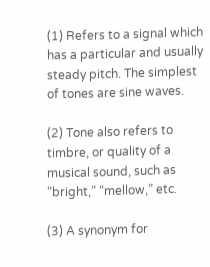(1) Refers to a signal which has a particular and usually steady pitch. The simplest of tones are sine waves.

(2) Tone also refers to timbre, or quality of a musical sound, such as “bright,” “mellow,” etc.

(3) A synonym for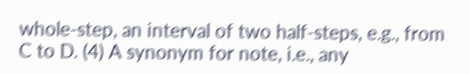whole-step, an interval of two half-steps, e.g., from C to D. (4) A synonym for note, i.e., any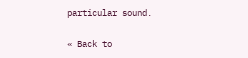particular sound.

« Back to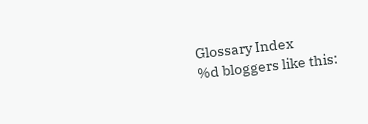Glossary Index
%d bloggers like this: